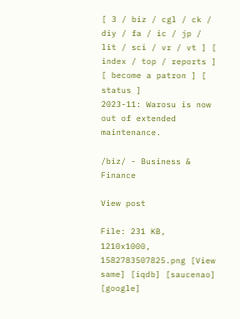[ 3 / biz / cgl / ck / diy / fa / ic / jp / lit / sci / vr / vt ] [ index / top / reports ] [ become a patron ] [ status ]
2023-11: Warosu is now out of extended maintenance.

/biz/ - Business & Finance

View post

File: 231 KB, 1210x1000, 1582783507825.png [View same] [iqdb] [saucenao] [google]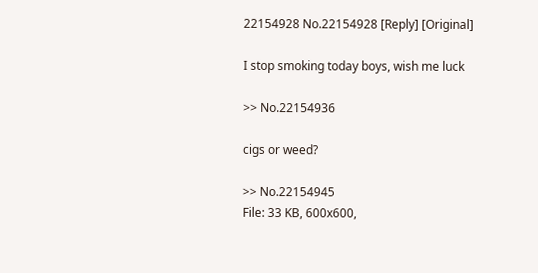22154928 No.22154928 [Reply] [Original]

I stop smoking today boys, wish me luck

>> No.22154936

cigs or weed?

>> No.22154945
File: 33 KB, 600x600,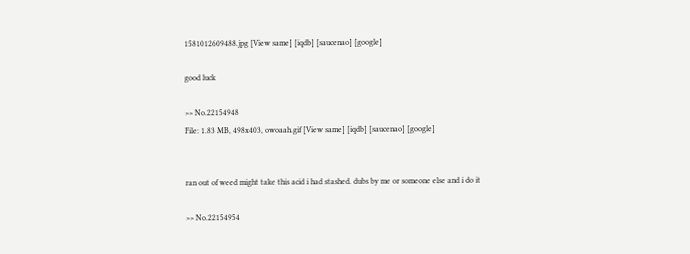1581012609488.jpg [View same] [iqdb] [saucenao] [google]

good luck

>> No.22154948
File: 1.83 MB, 498x403, owoaah.gif [View same] [iqdb] [saucenao] [google]


ran out of weed might take this acid i had stashed. dubs by me or someone else and i do it

>> No.22154954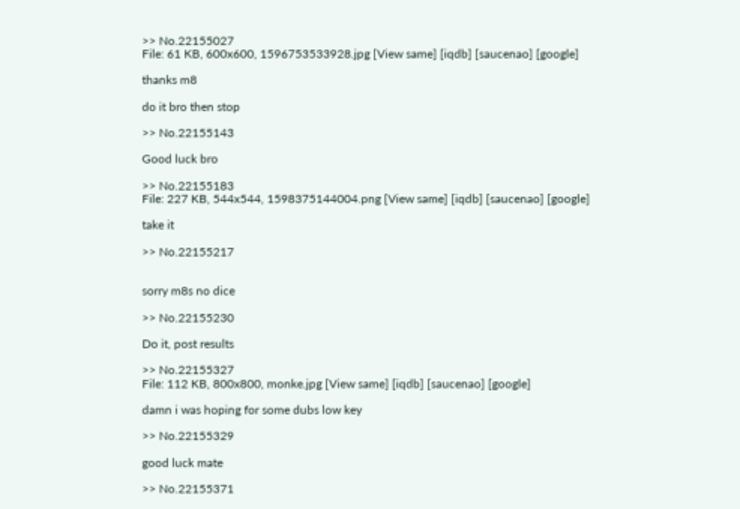>> No.22155027
File: 61 KB, 600x600, 1596753533928.jpg [View same] [iqdb] [saucenao] [google]

thanks m8

do it bro then stop

>> No.22155143

Good luck bro

>> No.22155183
File: 227 KB, 544x544, 1598375144004.png [View same] [iqdb] [saucenao] [google]

take it

>> No.22155217


sorry m8s no dice

>> No.22155230

Do it, post results

>> No.22155327
File: 112 KB, 800x800, monke.jpg [View same] [iqdb] [saucenao] [google]

damn i was hoping for some dubs low key

>> No.22155329

good luck mate

>> No.22155371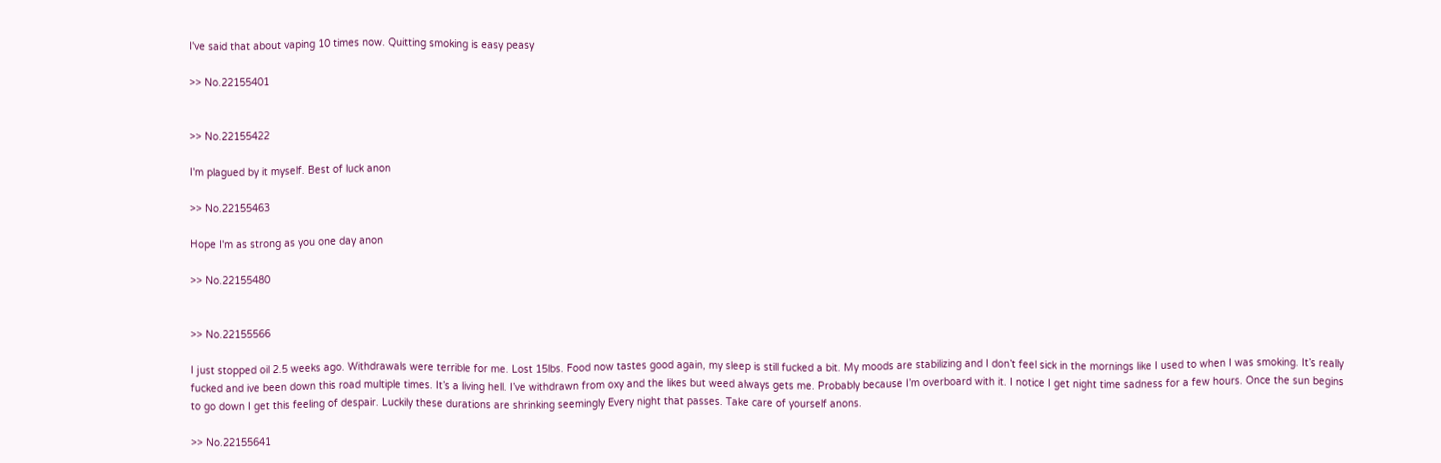I've said that about vaping 10 times now. Quitting smoking is easy peasy

>> No.22155401


>> No.22155422

I'm plagued by it myself. Best of luck anon

>> No.22155463

Hope I'm as strong as you one day anon

>> No.22155480


>> No.22155566

I just stopped oil 2.5 weeks ago. Withdrawals were terrible for me. Lost 15lbs. Food now tastes good again, my sleep is still fucked a bit. My moods are stabilizing and I don’t feel sick in the mornings like I used to when I was smoking. It’s really fucked and ive been down this road multiple times. It’s a living hell. I’ve withdrawn from oxy and the likes but weed always gets me. Probably because I’m overboard with it. I notice I get night time sadness for a few hours. Once the sun begins to go down I get this feeling of despair. Luckily these durations are shrinking seemingly Every night that passes. Take care of yourself anons.

>> No.22155641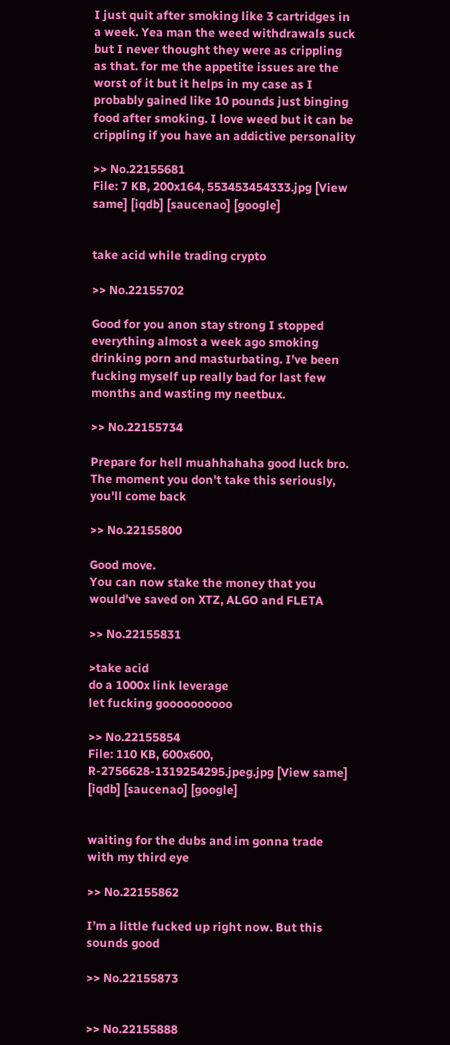I just quit after smoking like 3 cartridges in a week. Yea man the weed withdrawals suck but I never thought they were as crippling as that. for me the appetite issues are the worst of it but it helps in my case as I probably gained like 10 pounds just binging food after smoking. I love weed but it can be crippling if you have an addictive personality

>> No.22155681
File: 7 KB, 200x164, 553453454333.jpg [View same] [iqdb] [saucenao] [google]


take acid while trading crypto

>> No.22155702

Good for you anon stay strong I stopped everything almost a week ago smoking drinking porn and masturbating. I've been fucking myself up really bad for last few months and wasting my neetbux.

>> No.22155734

Prepare for hell muahhahaha good luck bro. The moment you don't take this seriously, you'll come back

>> No.22155800

Good move.
You can now stake the money that you would've saved on XTZ, ALGO and FLETA

>> No.22155831

>take acid
do a 1000x link leverage
let fucking goooooooooo

>> No.22155854
File: 110 KB, 600x600, R-2756628-1319254295.jpeg.jpg [View same] [iqdb] [saucenao] [google]


waiting for the dubs and im gonna trade with my third eye

>> No.22155862

I’m a little fucked up right now. But this sounds good

>> No.22155873


>> No.22155888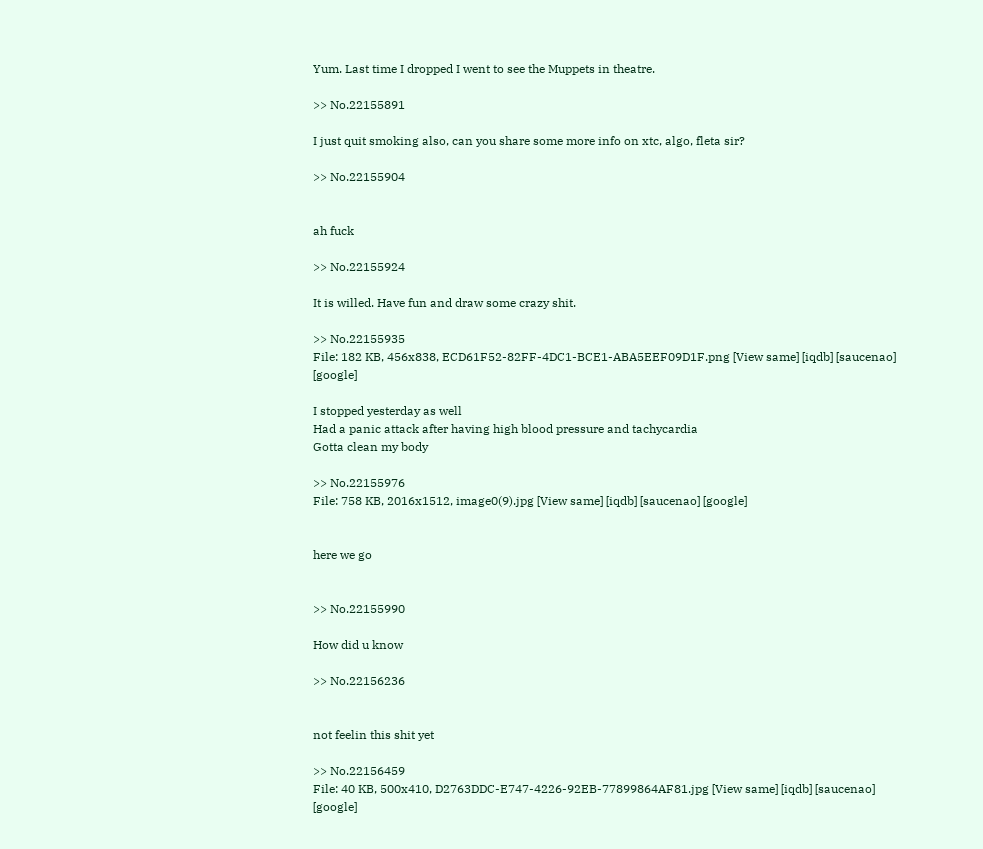Yum. Last time I dropped I went to see the Muppets in theatre.

>> No.22155891

I just quit smoking also, can you share some more info on xtc, algo, fleta sir?

>> No.22155904


ah fuck

>> No.22155924

It is willed. Have fun and draw some crazy shit.

>> No.22155935
File: 182 KB, 456x838, ECD61F52-82FF-4DC1-BCE1-ABA5EEF09D1F.png [View same] [iqdb] [saucenao] [google]

I stopped yesterday as well
Had a panic attack after having high blood pressure and tachycardia
Gotta clean my body

>> No.22155976
File: 758 KB, 2016x1512, image0(9).jpg [View same] [iqdb] [saucenao] [google]


here we go


>> No.22155990

How did u know

>> No.22156236


not feelin this shit yet

>> No.22156459
File: 40 KB, 500x410, D2763DDC-E747-4226-92EB-77899864AF81.jpg [View same] [iqdb] [saucenao] [google]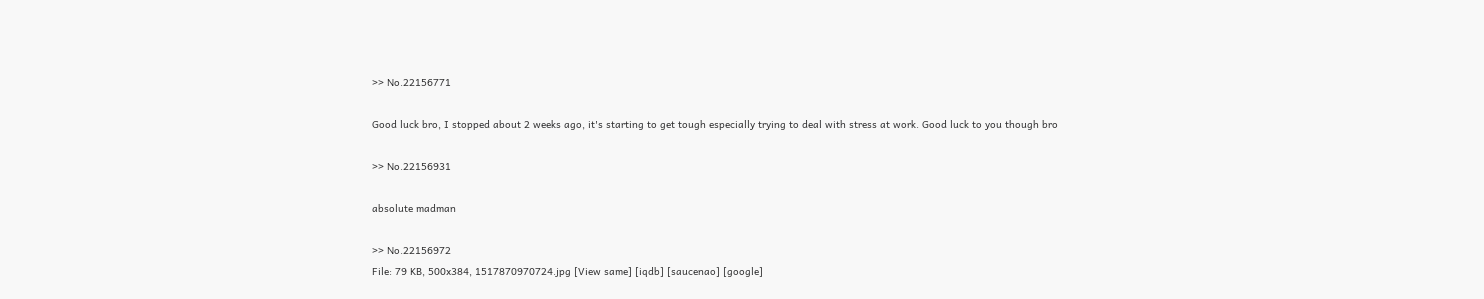>> No.22156771

Good luck bro, I stopped about 2 weeks ago, it's starting to get tough especially trying to deal with stress at work. Good luck to you though bro

>> No.22156931

absolute madman

>> No.22156972
File: 79 KB, 500x384, 1517870970724.jpg [View same] [iqdb] [saucenao] [google]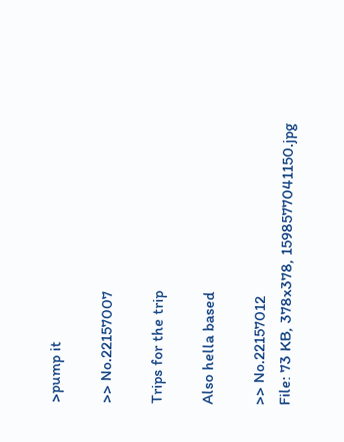>pump it

>> No.22157007

Trips for the trip

Also hella based

>> No.22157012
File: 73 KB, 378x378, 1598577041150.jpg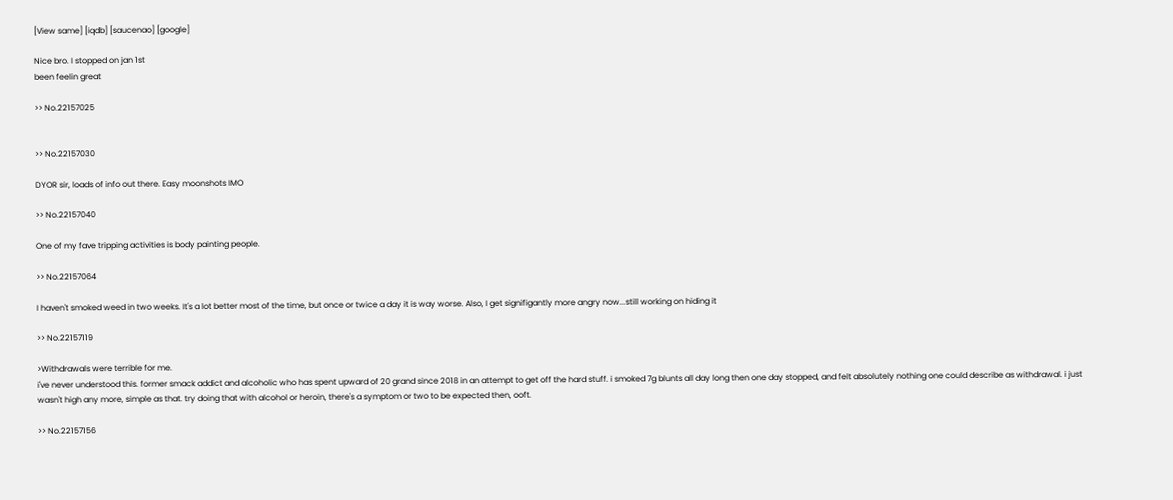[View same] [iqdb] [saucenao] [google]

Nice bro. I stopped on jan 1st
been feelin great

>> No.22157025


>> No.22157030

DYOR sir, loads of info out there. Easy moonshots IMO

>> No.22157040

One of my fave tripping activities is body painting people.

>> No.22157064

I haven't smoked weed in two weeks. It's a lot better most of the time, but once or twice a day it is way worse. Also, I get signifigantly more angry now...still working on hiding it

>> No.22157119

>Withdrawals were terrible for me.
i've never understood this. former smack addict and alcoholic who has spent upward of 20 grand since 2018 in an attempt to get off the hard stuff. i smoked 7g blunts all day long then one day stopped, and felt absolutely nothing one could describe as withdrawal. i just wasn't high any more, simple as that. try doing that with alcohol or heroin, there's a symptom or two to be expected then, ooft.

>> No.22157156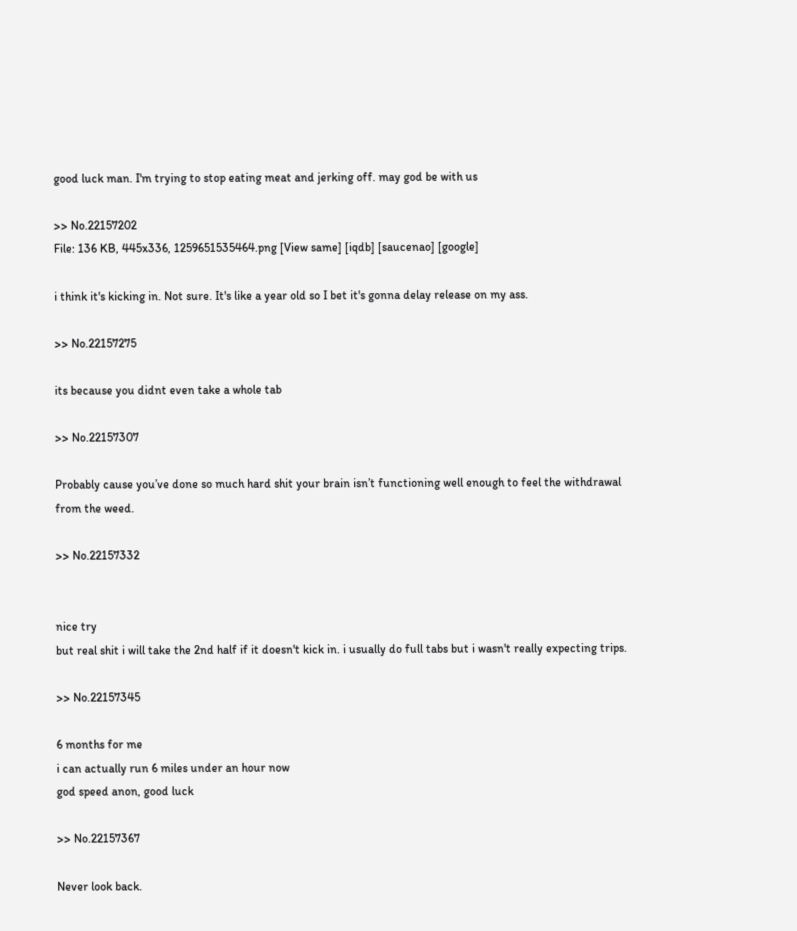good luck man. I'm trying to stop eating meat and jerking off. may god be with us

>> No.22157202
File: 136 KB, 445x336, 1259651535464.png [View same] [iqdb] [saucenao] [google]

i think it's kicking in. Not sure. It's like a year old so I bet it's gonna delay release on my ass.

>> No.22157275

its because you didnt even take a whole tab

>> No.22157307

Probably cause you’ve done so much hard shit your brain isn’t functioning well enough to feel the withdrawal from the weed.

>> No.22157332


nice try
but real shit i will take the 2nd half if it doesn't kick in. i usually do full tabs but i wasn't really expecting trips.

>> No.22157345

6 months for me
i can actually run 6 miles under an hour now
god speed anon, good luck

>> No.22157367

Never look back.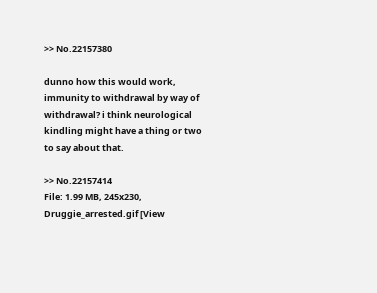>> No.22157380

dunno how this would work, immunity to withdrawal by way of withdrawal? i think neurological kindling might have a thing or two to say about that.

>> No.22157414
File: 1.99 MB, 245x230, Druggie_arrested.gif [View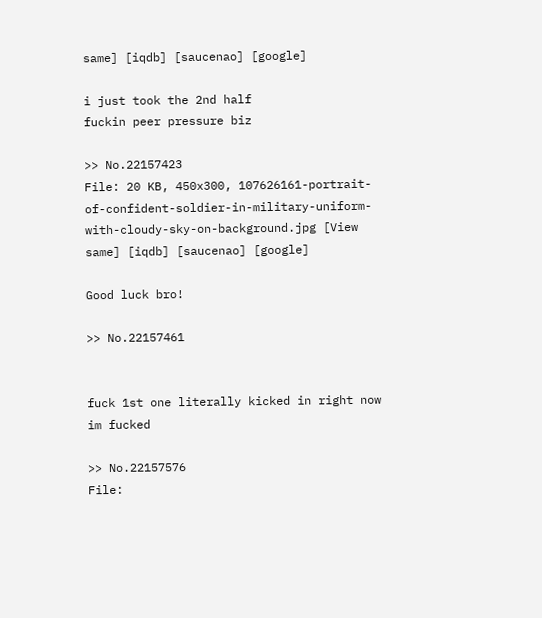same] [iqdb] [saucenao] [google]

i just took the 2nd half
fuckin peer pressure biz

>> No.22157423
File: 20 KB, 450x300, 107626161-portrait-of-confident-soldier-in-military-uniform-with-cloudy-sky-on-background.jpg [View same] [iqdb] [saucenao] [google]

Good luck bro!

>> No.22157461


fuck 1st one literally kicked in right now im fucked

>> No.22157576
File: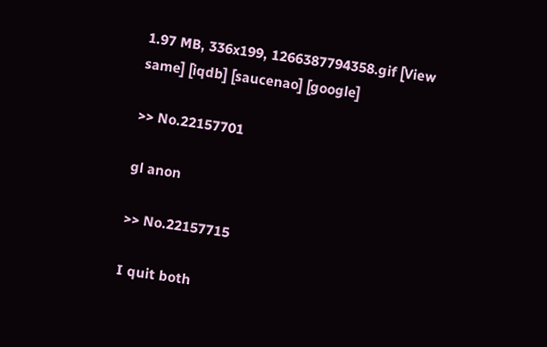1.97 MB, 336x199, 1266387794358.gif [View same] [iqdb] [saucenao] [google]

>> No.22157701

gl anon

>> No.22157715

I quit both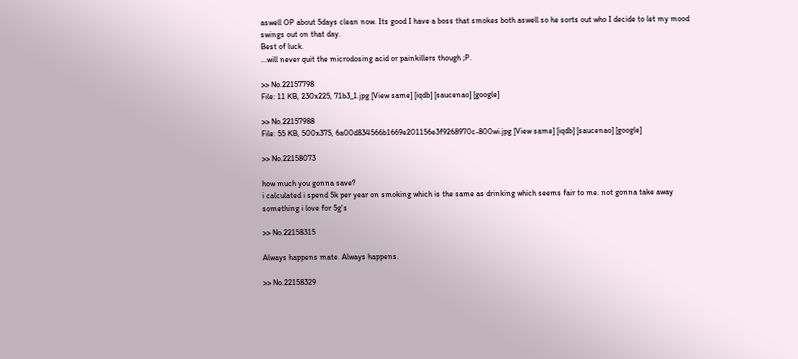aswell OP about 5days clean now. Its good I have a boss that smokes both aswell so he sorts out who I decide to let my mood swings out on that day.
Best of luck.
...will never quit the microdosing acid or painkillers though ;P.

>> No.22157798
File: 11 KB, 230x225, 71b3_1.jpg [View same] [iqdb] [saucenao] [google]

>> No.22157988
File: 55 KB, 500x375, 6a00d834566b1669e201156e3f9268970c-800wi.jpg [View same] [iqdb] [saucenao] [google]

>> No.22158073

how much you gonna save?
i calculated i spend 5k per year on smoking which is the same as drinking which seems fair to me. not gonna take away something i love for 5g's

>> No.22158315

Always happens mate. Always happens.

>> No.22158329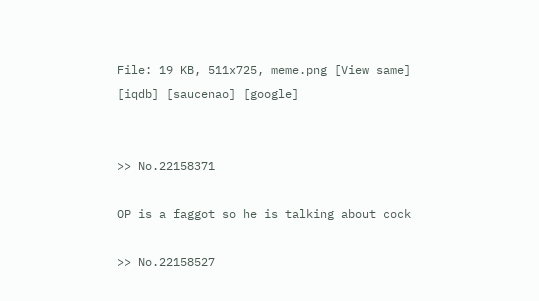File: 19 KB, 511x725, meme.png [View same] [iqdb] [saucenao] [google]


>> No.22158371

OP is a faggot so he is talking about cock

>> No.22158527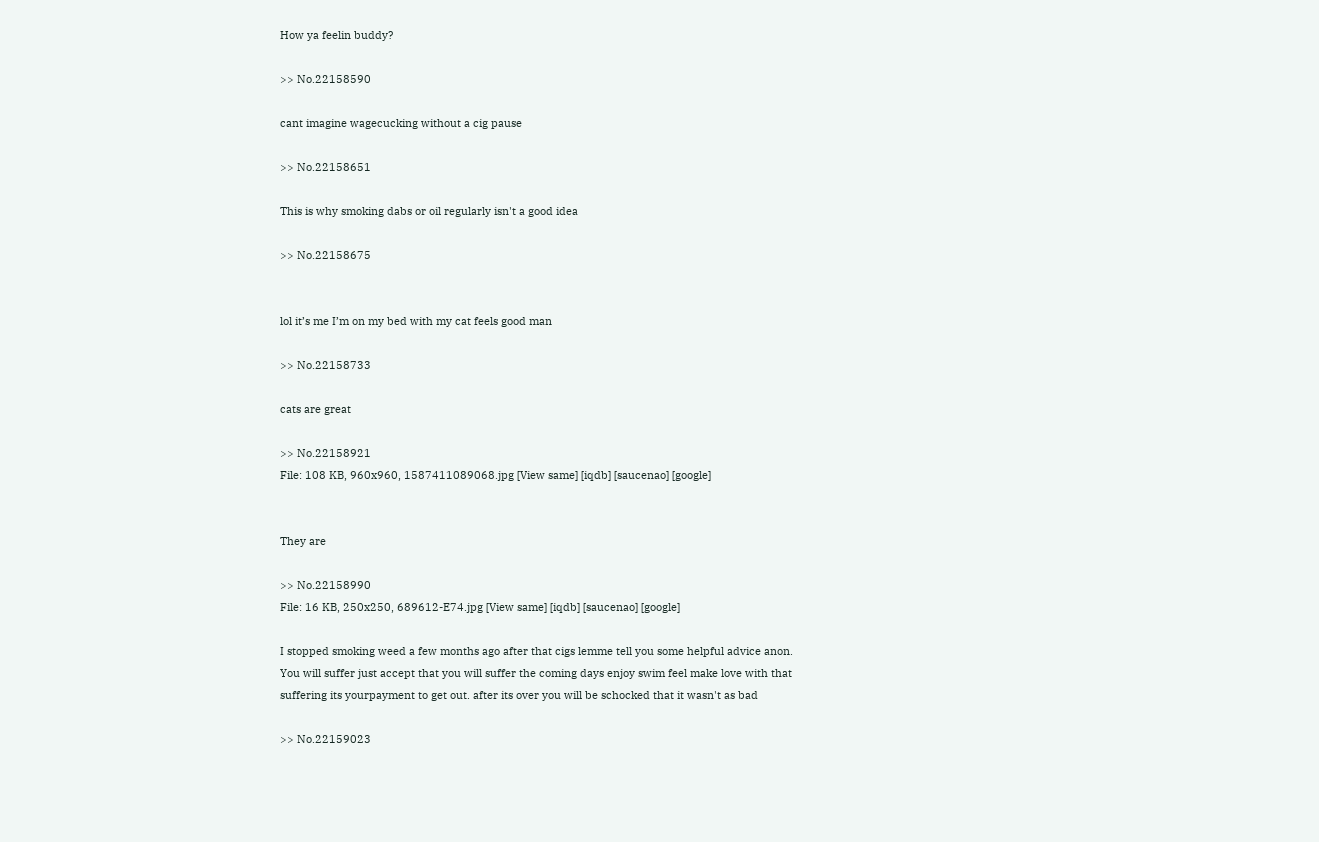How ya feelin buddy?

>> No.22158590

cant imagine wagecucking without a cig pause

>> No.22158651

This is why smoking dabs or oil regularly isn't a good idea

>> No.22158675


lol it’s me I’m on my bed with my cat feels good man

>> No.22158733

cats are great

>> No.22158921
File: 108 KB, 960x960, 1587411089068.jpg [View same] [iqdb] [saucenao] [google]


They are

>> No.22158990
File: 16 KB, 250x250, 689612-E74.jpg [View same] [iqdb] [saucenao] [google]

I stopped smoking weed a few months ago after that cigs lemme tell you some helpful advice anon. You will suffer just accept that you will suffer the coming days enjoy swim feel make love with that suffering its yourpayment to get out. after its over you will be schocked that it wasn't as bad

>> No.22159023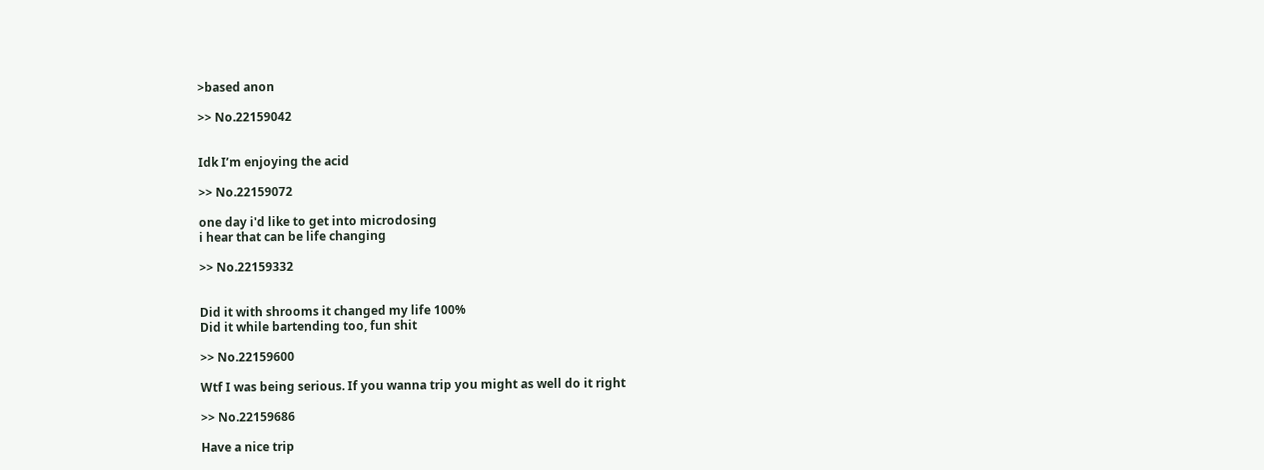>based anon

>> No.22159042


Idk I’m enjoying the acid

>> No.22159072

one day i'd like to get into microdosing
i hear that can be life changing

>> No.22159332


Did it with shrooms it changed my life 100%
Did it while bartending too, fun shit

>> No.22159600

Wtf I was being serious. If you wanna trip you might as well do it right

>> No.22159686

Have a nice trip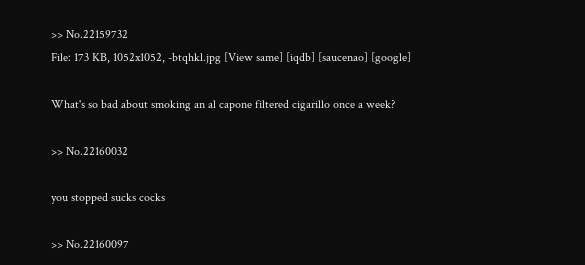>> No.22159732
File: 173 KB, 1052x1052, -btqhkl.jpg [View same] [iqdb] [saucenao] [google]

What's so bad about smoking an al capone filtered cigarillo once a week?

>> No.22160032

you stopped sucks cocks

>> No.22160097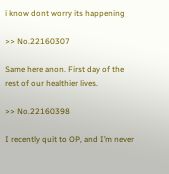i know dont worry its happening

>> No.22160307

Same here anon. First day of the rest of our healthier lives.

>> No.22160398

I recently quit to OP, and I’m never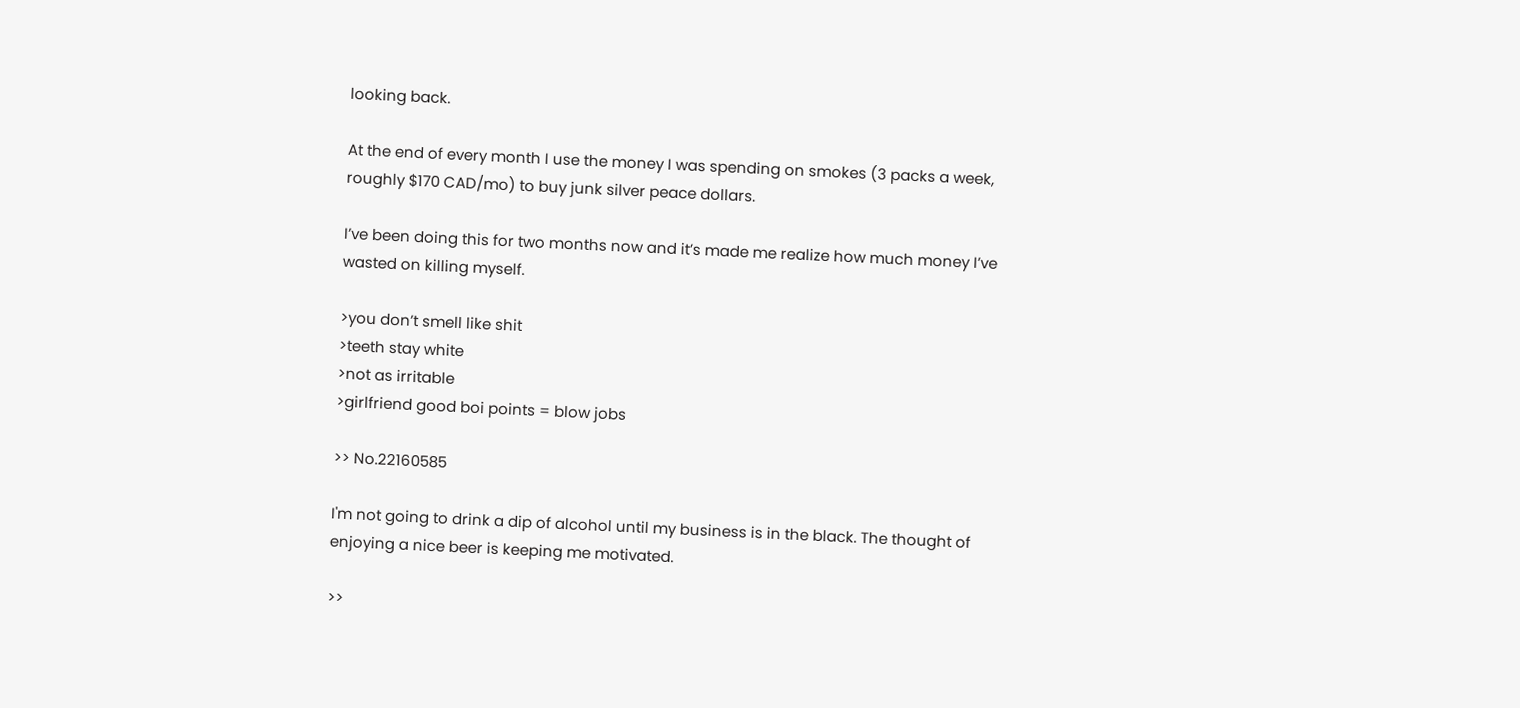looking back.

At the end of every month I use the money I was spending on smokes (3 packs a week, roughly $170 CAD/mo) to buy junk silver peace dollars.

I’ve been doing this for two months now and it’s made me realize how much money I’ve wasted on killing myself.

>you don’t smell like shit
>teeth stay white
>not as irritable
>girlfriend good boi points = blow jobs

>> No.22160585

I'm not going to drink a dip of alcohol until my business is in the black. The thought of enjoying a nice beer is keeping me motivated.

>>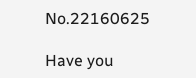No.22160625

Have you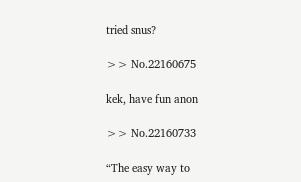tried snus?

>> No.22160675

kek, have fun anon

>> No.22160733

“The easy way to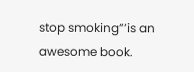stop smoking”’is an awesome book.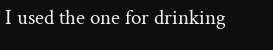I used the one for drinking